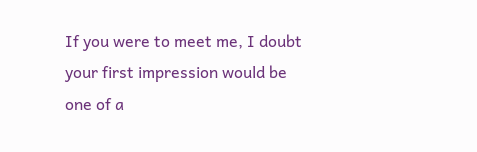If you were to meet me, I doubt your first impression would be one of a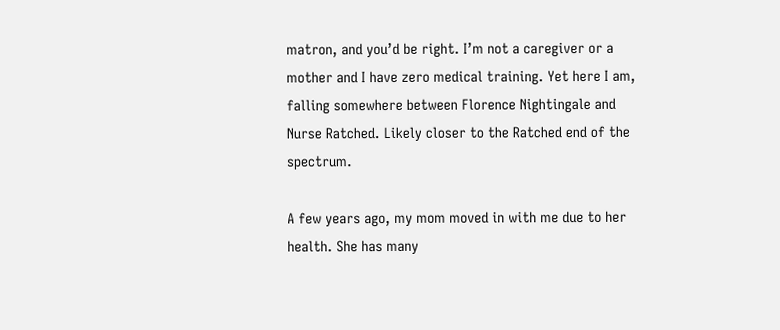matron, and you’d be right. I’m not a caregiver or a mother and I have zero medical training. Yet here I am, falling somewhere between Florence Nightingale and Nurse Ratched. Likely closer to the Ratched end of the spectrum.

A few years ago, my mom moved in with me due to her health. She has many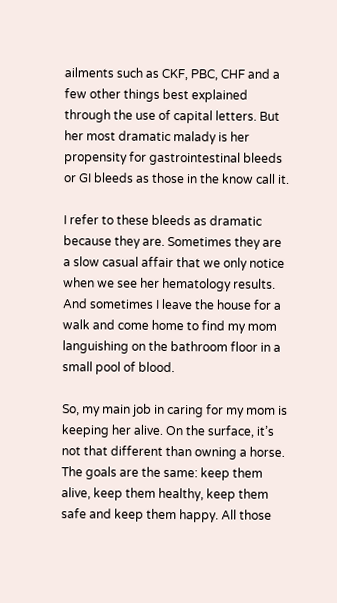ailments such as CKF, PBC, CHF and a few other things best explained through the use of capital letters. But her most dramatic malady is her propensity for gastrointestinal bleeds or GI bleeds as those in the know call it.

I refer to these bleeds as dramatic because they are. Sometimes they are a slow casual affair that we only notice when we see her hematology results. And sometimes I leave the house for a walk and come home to find my mom languishing on the bathroom floor in a small pool of blood.

So, my main job in caring for my mom is keeping her alive. On the surface, it’s not that different than owning a horse. The goals are the same: keep them alive, keep them healthy, keep them safe and keep them happy. All those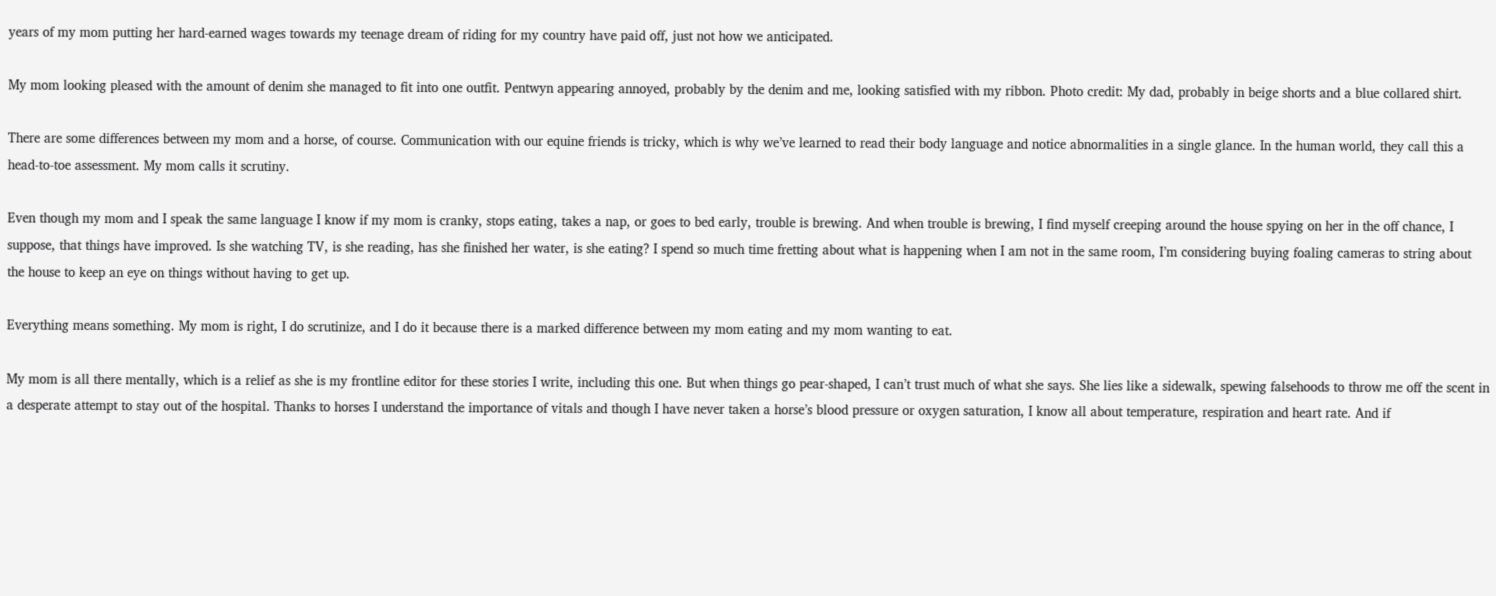years of my mom putting her hard-earned wages towards my teenage dream of riding for my country have paid off, just not how we anticipated.

My mom looking pleased with the amount of denim she managed to fit into one outfit. Pentwyn appearing annoyed, probably by the denim and me, looking satisfied with my ribbon. Photo credit: My dad, probably in beige shorts and a blue collared shirt.

There are some differences between my mom and a horse, of course. Communication with our equine friends is tricky, which is why we’ve learned to read their body language and notice abnormalities in a single glance. In the human world, they call this a head-to-toe assessment. My mom calls it scrutiny.

Even though my mom and I speak the same language I know if my mom is cranky, stops eating, takes a nap, or goes to bed early, trouble is brewing. And when trouble is brewing, I find myself creeping around the house spying on her in the off chance, I suppose, that things have improved. Is she watching TV, is she reading, has she finished her water, is she eating? I spend so much time fretting about what is happening when I am not in the same room, I’m considering buying foaling cameras to string about the house to keep an eye on things without having to get up.

Everything means something. My mom is right, I do scrutinize, and I do it because there is a marked difference between my mom eating and my mom wanting to eat.

My mom is all there mentally, which is a relief as she is my frontline editor for these stories I write, including this one. But when things go pear-shaped, I can’t trust much of what she says. She lies like a sidewalk, spewing falsehoods to throw me off the scent in a desperate attempt to stay out of the hospital. Thanks to horses I understand the importance of vitals and though I have never taken a horse’s blood pressure or oxygen saturation, I know all about temperature, respiration and heart rate. And if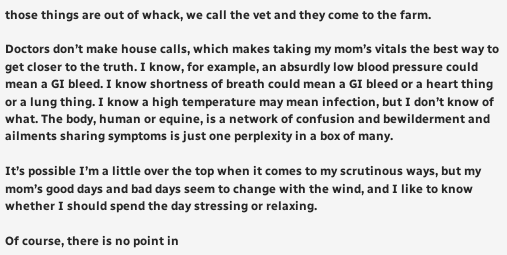those things are out of whack, we call the vet and they come to the farm.

Doctors don’t make house calls, which makes taking my mom’s vitals the best way to get closer to the truth. I know, for example, an absurdly low blood pressure could mean a GI bleed. I know shortness of breath could mean a GI bleed or a heart thing or a lung thing. I know a high temperature may mean infection, but I don’t know of what. The body, human or equine, is a network of confusion and bewilderment and ailments sharing symptoms is just one perplexity in a box of many.

It’s possible I’m a little over the top when it comes to my scrutinous ways, but my mom’s good days and bad days seem to change with the wind, and I like to know whether I should spend the day stressing or relaxing.

Of course, there is no point in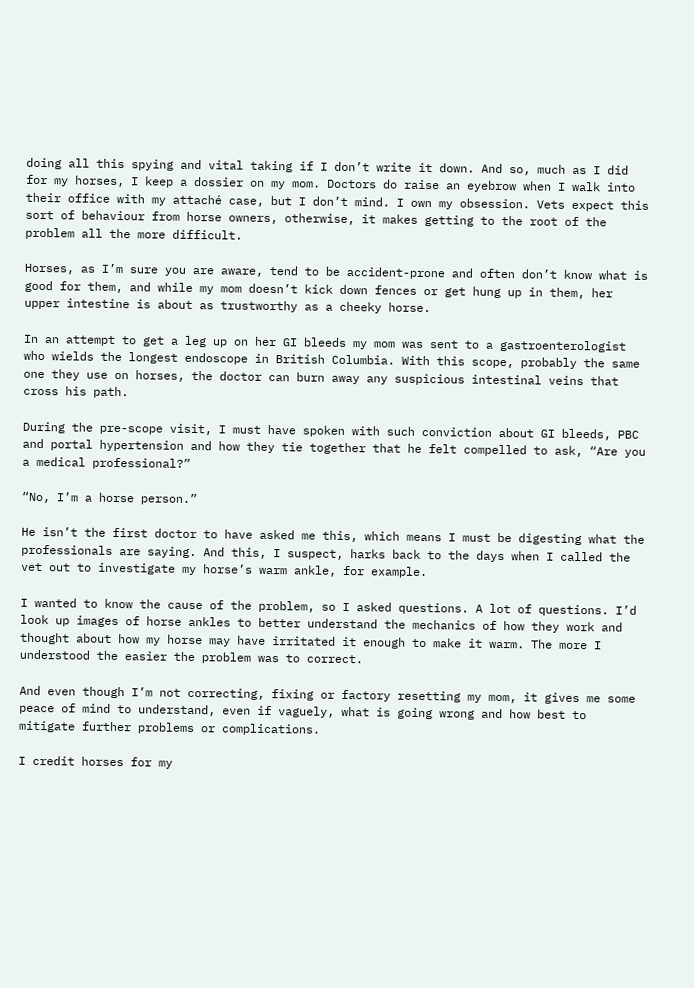doing all this spying and vital taking if I don’t write it down. And so, much as I did for my horses, I keep a dossier on my mom. Doctors do raise an eyebrow when I walk into their office with my attaché case, but I don’t mind. I own my obsession. Vets expect this sort of behaviour from horse owners, otherwise, it makes getting to the root of the problem all the more difficult.

Horses, as I’m sure you are aware, tend to be accident-prone and often don’t know what is good for them, and while my mom doesn’t kick down fences or get hung up in them, her upper intestine is about as trustworthy as a cheeky horse.

In an attempt to get a leg up on her GI bleeds my mom was sent to a gastroenterologist who wields the longest endoscope in British Columbia. With this scope, probably the same one they use on horses, the doctor can burn away any suspicious intestinal veins that cross his path.

During the pre-scope visit, I must have spoken with such conviction about GI bleeds, PBC and portal hypertension and how they tie together that he felt compelled to ask, “Are you a medical professional?”

“No, I’m a horse person.”

He isn’t the first doctor to have asked me this, which means I must be digesting what the professionals are saying. And this, I suspect, harks back to the days when I called the vet out to investigate my horse’s warm ankle, for example.

I wanted to know the cause of the problem, so I asked questions. A lot of questions. I’d look up images of horse ankles to better understand the mechanics of how they work and thought about how my horse may have irritated it enough to make it warm. The more I understood the easier the problem was to correct.

And even though I’m not correcting, fixing or factory resetting my mom, it gives me some peace of mind to understand, even if vaguely, what is going wrong and how best to mitigate further problems or complications.

I credit horses for my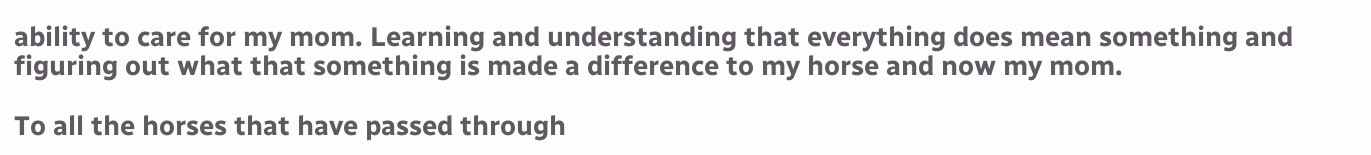ability to care for my mom. Learning and understanding that everything does mean something and figuring out what that something is made a difference to my horse and now my mom.

To all the horses that have passed through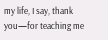my life, I say, thank you—for teaching me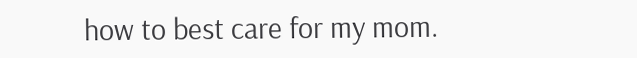how to best care for my mom.